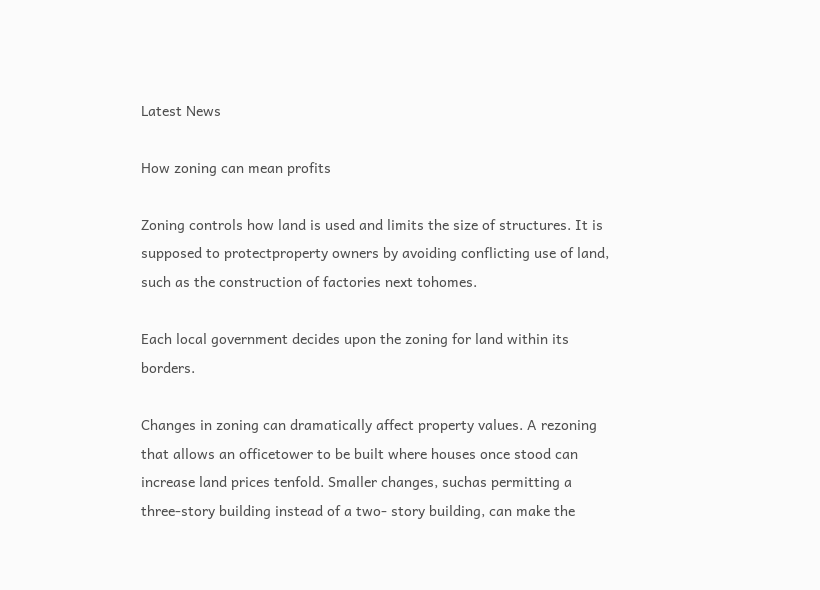Latest News

How zoning can mean profits

Zoning controls how land is used and limits the size of structures. It is supposed to protectproperty owners by avoiding conflicting use of land, such as the construction of factories next tohomes.

Each local government decides upon the zoning for land within its borders.

Changes in zoning can dramatically affect property values. A rezoning that allows an officetower to be built where houses once stood can increase land prices tenfold. Smaller changes, suchas permitting a three-story building instead of a two- story building, can make the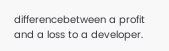differencebetween a profit and a loss to a developer.